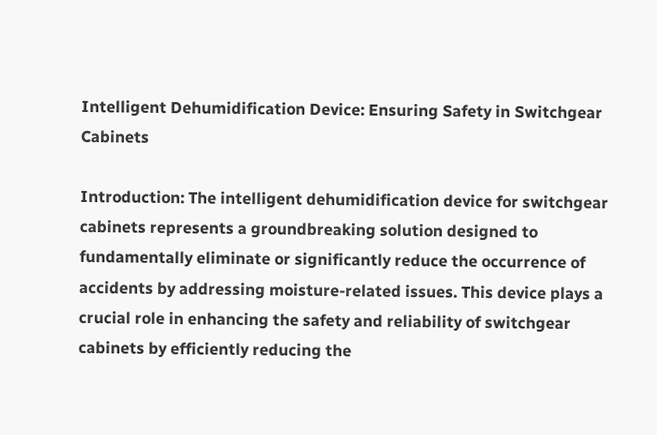Intelligent Dehumidification Device: Ensuring Safety in Switchgear Cabinets

Introduction: The intelligent dehumidification device for switchgear cabinets represents a groundbreaking solution designed to fundamentally eliminate or significantly reduce the occurrence of accidents by addressing moisture-related issues. This device plays a crucial role in enhancing the safety and reliability of switchgear cabinets by efficiently reducing the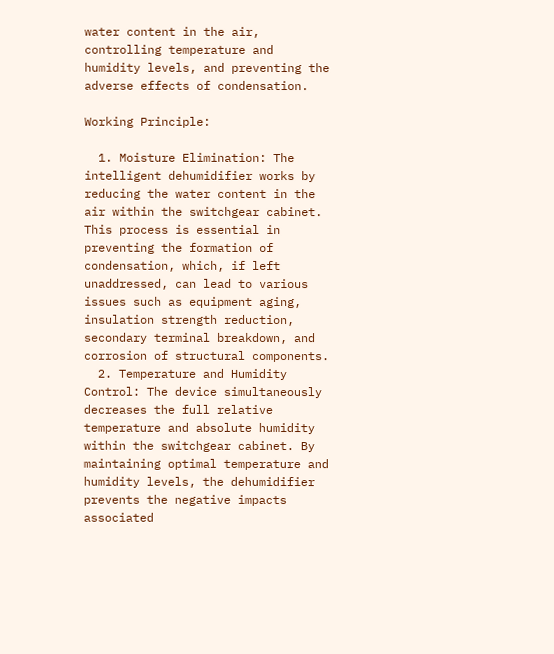water content in the air, controlling temperature and humidity levels, and preventing the adverse effects of condensation.

Working Principle:

  1. Moisture Elimination: The intelligent dehumidifier works by reducing the water content in the air within the switchgear cabinet. This process is essential in preventing the formation of condensation, which, if left unaddressed, can lead to various issues such as equipment aging, insulation strength reduction, secondary terminal breakdown, and corrosion of structural components.
  2. Temperature and Humidity Control: The device simultaneously decreases the full relative temperature and absolute humidity within the switchgear cabinet. By maintaining optimal temperature and humidity levels, the dehumidifier prevents the negative impacts associated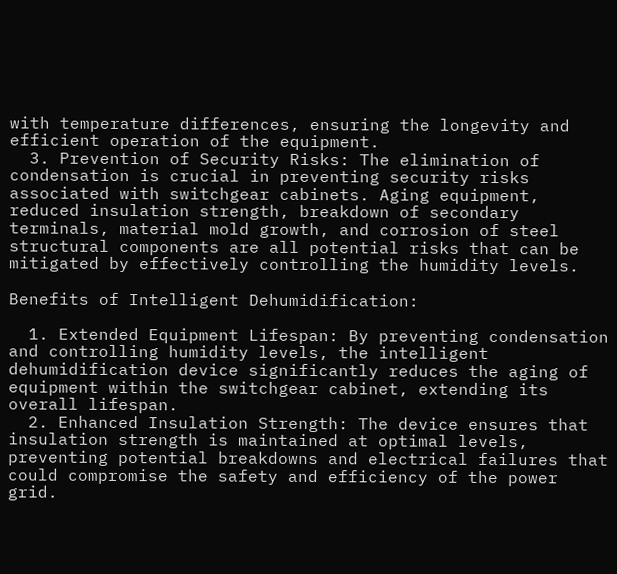with temperature differences, ensuring the longevity and efficient operation of the equipment.
  3. Prevention of Security Risks: The elimination of condensation is crucial in preventing security risks associated with switchgear cabinets. Aging equipment, reduced insulation strength, breakdown of secondary terminals, material mold growth, and corrosion of steel structural components are all potential risks that can be mitigated by effectively controlling the humidity levels.

Benefits of Intelligent Dehumidification:

  1. Extended Equipment Lifespan: By preventing condensation and controlling humidity levels, the intelligent dehumidification device significantly reduces the aging of equipment within the switchgear cabinet, extending its overall lifespan.
  2. Enhanced Insulation Strength: The device ensures that insulation strength is maintained at optimal levels, preventing potential breakdowns and electrical failures that could compromise the safety and efficiency of the power grid.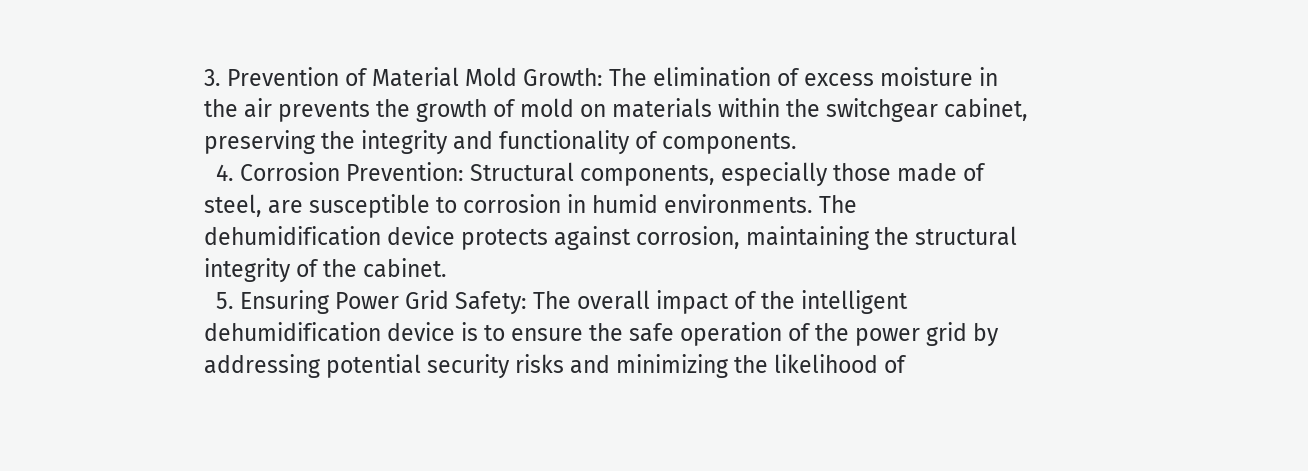3. Prevention of Material Mold Growth: The elimination of excess moisture in the air prevents the growth of mold on materials within the switchgear cabinet, preserving the integrity and functionality of components.
  4. Corrosion Prevention: Structural components, especially those made of steel, are susceptible to corrosion in humid environments. The dehumidification device protects against corrosion, maintaining the structural integrity of the cabinet.
  5. Ensuring Power Grid Safety: The overall impact of the intelligent dehumidification device is to ensure the safe operation of the power grid by addressing potential security risks and minimizing the likelihood of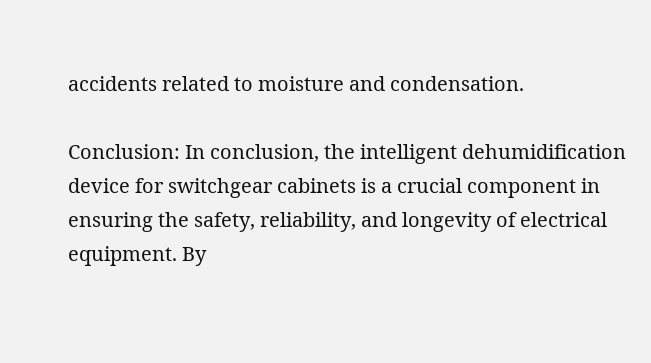accidents related to moisture and condensation.

Conclusion: In conclusion, the intelligent dehumidification device for switchgear cabinets is a crucial component in ensuring the safety, reliability, and longevity of electrical equipment. By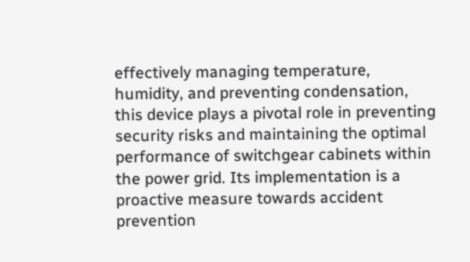effectively managing temperature, humidity, and preventing condensation, this device plays a pivotal role in preventing security risks and maintaining the optimal performance of switchgear cabinets within the power grid. Its implementation is a proactive measure towards accident prevention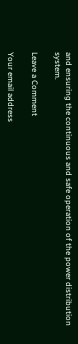and ensuring the continuous and safe operation of the power distribution system.

Leave a Comment

Your email address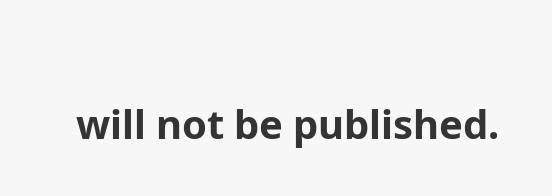will not be published.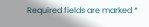Required fields are marked *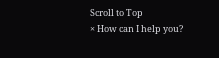Scroll to Top
× How can I help you?